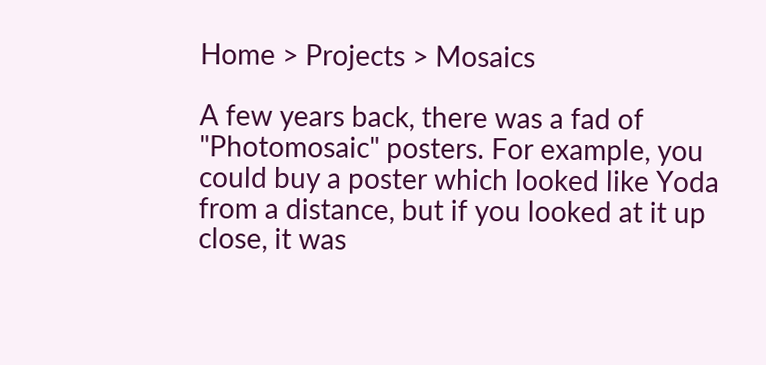Home > Projects > Mosaics

A few years back, there was a fad of "Photomosaic" posters. For example, you could buy a poster which looked like Yoda from a distance, but if you looked at it up close, it was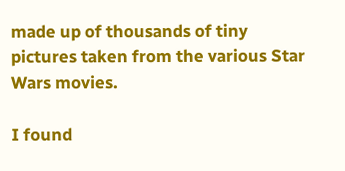made up of thousands of tiny pictures taken from the various Star Wars movies.

I found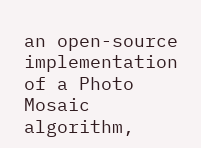an open-source implementation of a Photo Mosaic algorithm,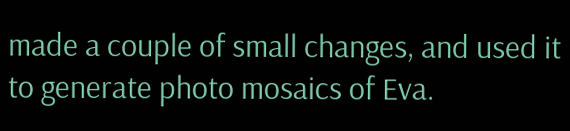made a couple of small changes, and used it to generate photo mosaics of Eva.